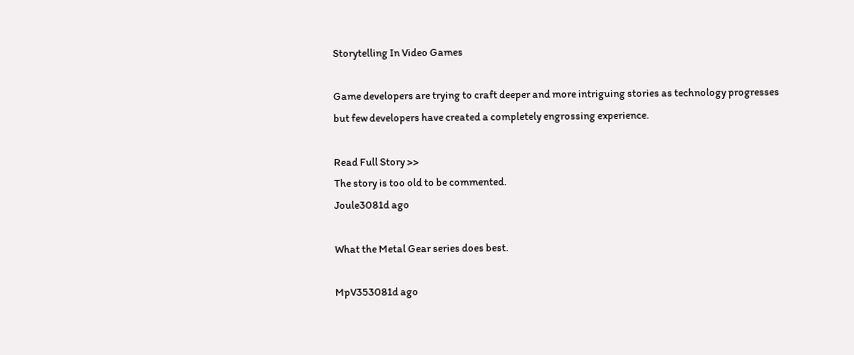Storytelling In Video Games

Game developers are trying to craft deeper and more intriguing stories as technology progresses but few developers have created a completely engrossing experience.

Read Full Story >>
The story is too old to be commented.
Joule3081d ago

What the Metal Gear series does best.

MpV353081d ago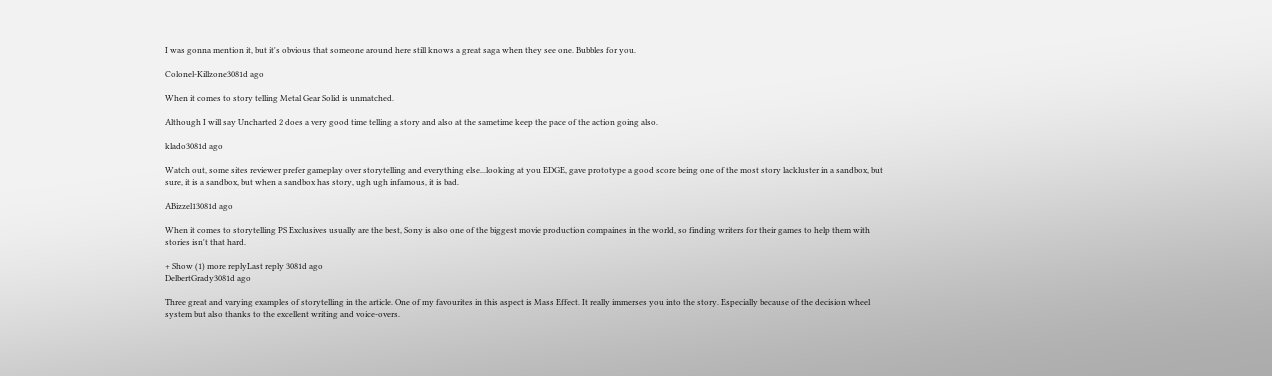I was gonna mention it, but it's obvious that someone around here still knows a great saga when they see one. Bubbles for you.

Colonel-Killzone3081d ago

When it comes to story telling Metal Gear Solid is unmatched.

Although I will say Uncharted 2 does a very good time telling a story and also at the sametime keep the pace of the action going also.

klado3081d ago

Watch out, some sites reviewer prefer gameplay over storytelling and everything else...looking at you EDGE, gave prototype a good score being one of the most story lackluster in a sandbox, but sure, it is a sandbox, but when a sandbox has story, ugh ugh infamous, it is bad.

ABizzel13081d ago

When it comes to storytelling PS Exclusives usually are the best, Sony is also one of the biggest movie production compaines in the world, so finding writers for their games to help them with stories isn't that hard.

+ Show (1) more replyLast reply 3081d ago
DelbertGrady3081d ago

Three great and varying examples of storytelling in the article. One of my favourites in this aspect is Mass Effect. It really immerses you into the story. Especially because of the decision wheel system but also thanks to the excellent writing and voice-overs.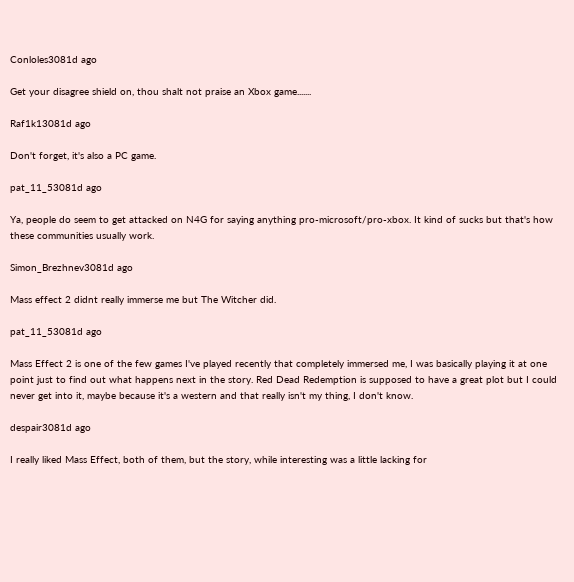Conloles3081d ago

Get your disagree shield on, thou shalt not praise an Xbox game.......

Raf1k13081d ago

Don't forget, it's also a PC game.

pat_11_53081d ago

Ya, people do seem to get attacked on N4G for saying anything pro-microsoft/pro-xbox. It kind of sucks but that's how these communities usually work.

Simon_Brezhnev3081d ago

Mass effect 2 didnt really immerse me but The Witcher did.

pat_11_53081d ago

Mass Effect 2 is one of the few games I've played recently that completely immersed me, I was basically playing it at one point just to find out what happens next in the story. Red Dead Redemption is supposed to have a great plot but I could never get into it, maybe because it's a western and that really isn't my thing, I don't know.

despair3081d ago

I really liked Mass Effect, both of them, but the story, while interesting was a little lacking for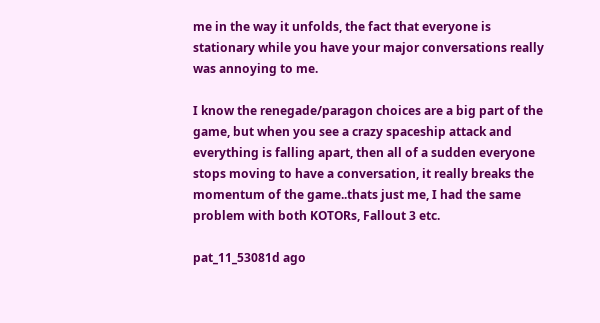me in the way it unfolds, the fact that everyone is stationary while you have your major conversations really was annoying to me.

I know the renegade/paragon choices are a big part of the game, but when you see a crazy spaceship attack and everything is falling apart, then all of a sudden everyone stops moving to have a conversation, it really breaks the momentum of the game..thats just me, I had the same problem with both KOTORs, Fallout 3 etc.

pat_11_53081d ago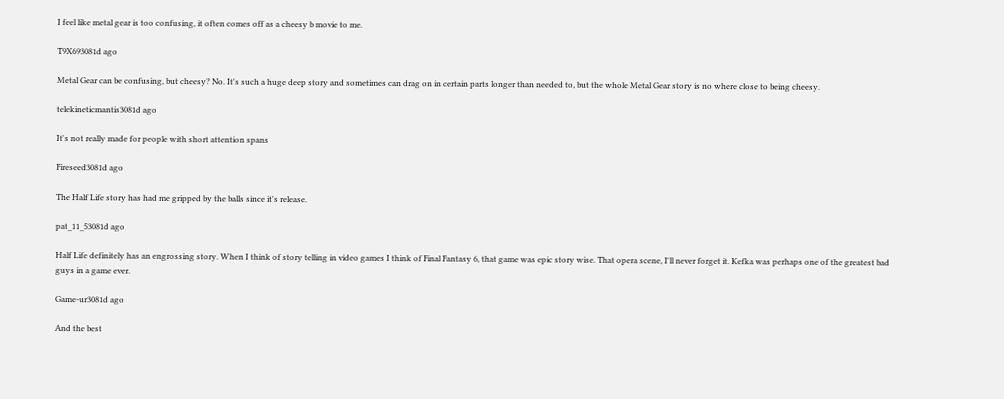I feel like metal gear is too confusing, it often comes off as a cheesy b movie to me.

T9X693081d ago

Metal Gear can be confusing, but cheesy? No. It's such a huge deep story and sometimes can drag on in certain parts longer than needed to, but the whole Metal Gear story is no where close to being cheesy.

telekineticmantis3081d ago

It's not really made for people with short attention spans

Fireseed3081d ago

The Half Life story has had me gripped by the balls since it's release.

pat_11_53081d ago

Half Life definitely has an engrossing story. When I think of story telling in video games I think of Final Fantasy 6, that game was epic story wise. That opera scene, I'll never forget it. Kefka was perhaps one of the greatest bad guys in a game ever.

Game-ur3081d ago

And the best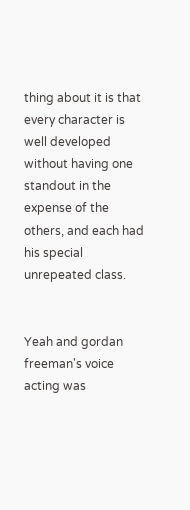thing about it is that every character is well developed without having one standout in the expense of the others, and each had his special unrepeated class.


Yeah and gordan freeman's voice acting was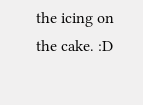the icing on the cake. :D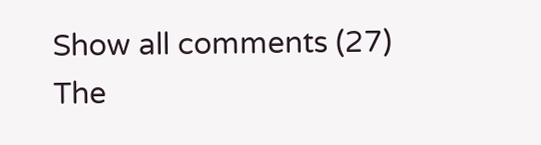Show all comments (27)
The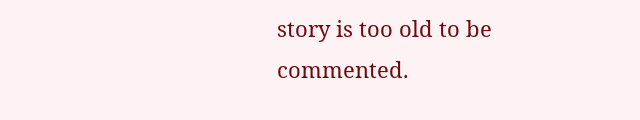story is too old to be commented.